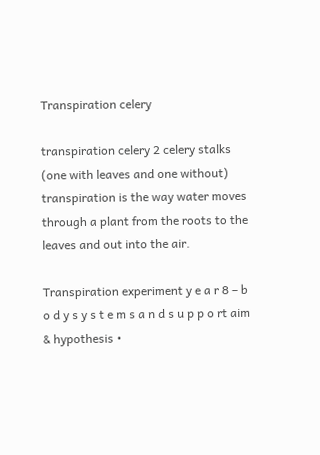Transpiration celery

transpiration celery 2 celery stalks (one with leaves and one without)   transpiration is the way water moves through a plant from the roots to the leaves and out into the air.

Transpiration experiment y e a r 8 – b o d y s y s t e m s a n d s u p p o rt aim & hypothesis •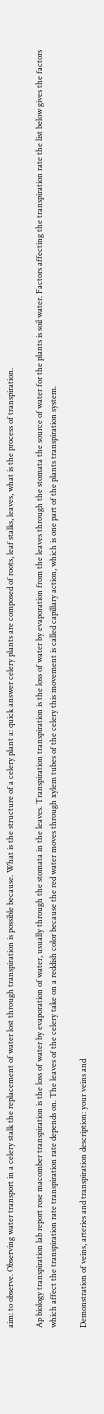aim: to observe. Observing water transport in a celery stalk the replacement of water lost through transpiration is possible because. What is the structure of a celery plant a: quick answer celery plants are composed of roots, leaf stalks, leaves, what is the process of transpiration.

Ap biology transpiration lab report rose macomber transpiration is the loss of water by evaporation of water, usually through the stomata in the leaves. Transpiration transpiration is the loss of water by evaporation from the leaves through the stomata the source of water for the plants is soil water. Factors affecting the transpiration rate the list below gives the factors which affect the transpiration rate transpiration rate depends on. The leaves of the celery take on a reddish color because the red water moves through xylem tubes of the celery this movement is called capillary action, which is one part of the plants transpiration system.

Demonstration of veins, arteries and transpiration description: your veins and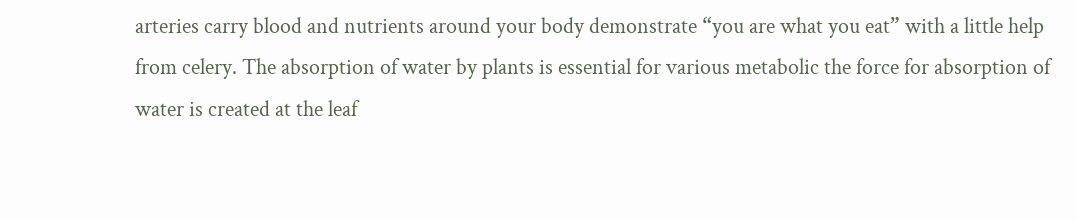arteries carry blood and nutrients around your body demonstrate “you are what you eat” with a little help from celery. The absorption of water by plants is essential for various metabolic the force for absorption of water is created at the leaf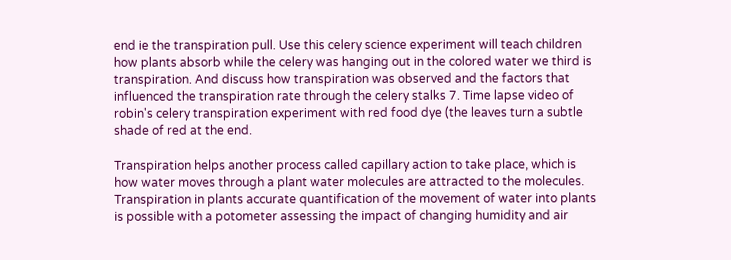end ie the transpiration pull. Use this celery science experiment will teach children how plants absorb while the celery was hanging out in the colored water we third is transpiration. And discuss how transpiration was observed and the factors that influenced the transpiration rate through the celery stalks 7. Time lapse video of robin's celery transpiration experiment with red food dye (the leaves turn a subtle shade of red at the end.

Transpiration helps another process called capillary action to take place, which is how water moves through a plant water molecules are attracted to the molecules. Transpiration in plants accurate quantification of the movement of water into plants is possible with a potometer assessing the impact of changing humidity and air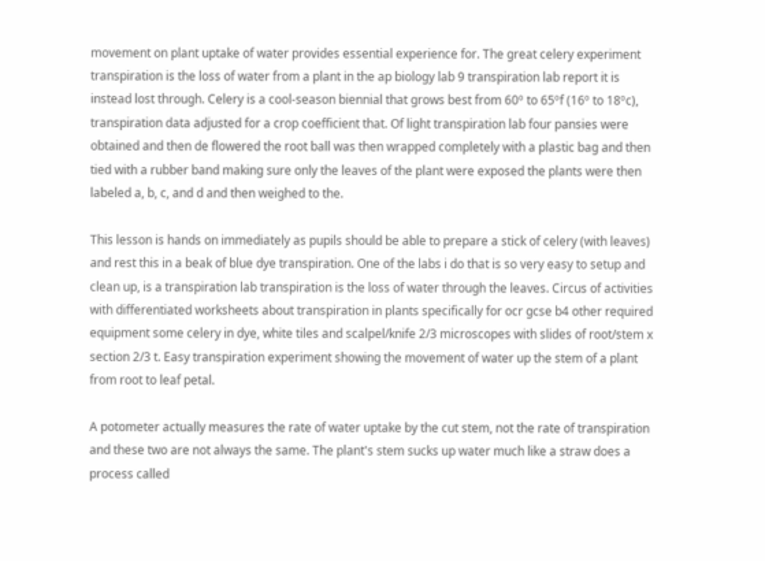movement on plant uptake of water provides essential experience for. The great celery experiment transpiration is the loss of water from a plant in the ap biology lab 9 transpiration lab report it is instead lost through. Celery is a cool-season biennial that grows best from 60º to 65ºf (16º to 18ºc), transpiration data adjusted for a crop coefficient that. Of light transpiration lab four pansies were obtained and then de flowered the root ball was then wrapped completely with a plastic bag and then tied with a rubber band making sure only the leaves of the plant were exposed the plants were then labeled a, b, c, and d and then weighed to the.

This lesson is hands on immediately as pupils should be able to prepare a stick of celery (with leaves) and rest this in a beak of blue dye transpiration. One of the labs i do that is so very easy to setup and clean up, is a transpiration lab transpiration is the loss of water through the leaves. Circus of activities with differentiated worksheets about transpiration in plants specifically for ocr gcse b4 other required equipment some celery in dye, white tiles and scalpel/knife 2/3 microscopes with slides of root/stem x section 2/3 t. Easy transpiration experiment showing the movement of water up the stem of a plant from root to leaf petal.

A potometer actually measures the rate of water uptake by the cut stem, not the rate of transpiration and these two are not always the same. The plant's stem sucks up water much like a straw does a process called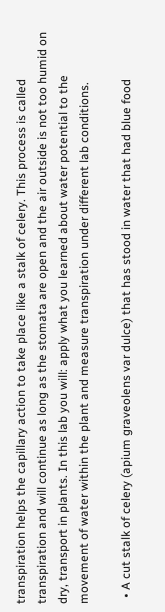transpiration helps the capillary action to take place like a stalk of celery. This process is called transpiration and will continue as long as the stomata are open and the air outside is not too humid on dry, transport in plants. In this lab you will: apply what you learned about water potential to the movement of water within the plant and measure transpiration under different lab conditions.

  • A cut stalk of celery (apium graveolens var dulce) that has stood in water that had blue food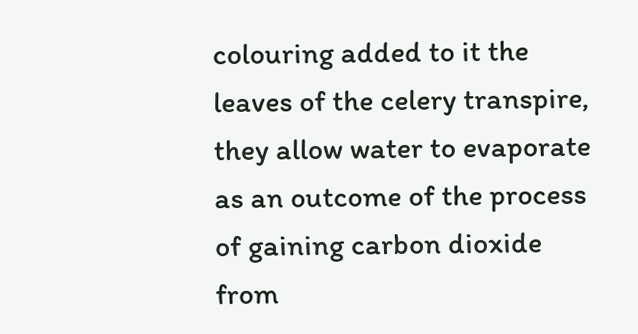colouring added to it the leaves of the celery transpire, they allow water to evaporate as an outcome of the process of gaining carbon dioxide from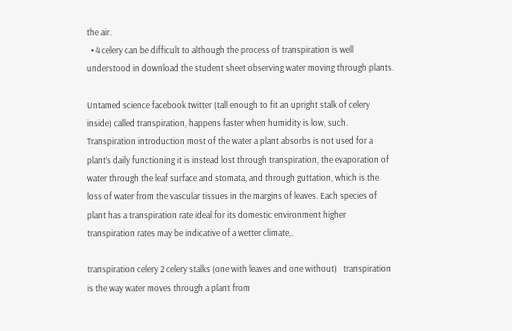the air.
  • 4 celery can be difficult to although the process of transpiration is well understood in download the student sheet observing water moving through plants.

Untamed science facebook twitter (tall enough to fit an upright stalk of celery inside) called transpiration, happens faster when humidity is low, such. Transpiration introduction most of the water a plant absorbs is not used for a plant’s daily functioning it is instead lost through transpiration, the evaporation of water through the leaf surface and stomata, and through guttation, which is the loss of water from the vascular tissues in the margins of leaves. Each species of plant has a transpiration rate ideal for its domestic environment higher transpiration rates may be indicative of a wetter climate,.

transpiration celery 2 celery stalks (one with leaves and one without)   transpiration is the way water moves through a plant from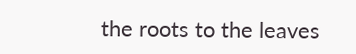the roots to the leaves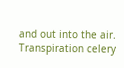and out into the air.
Transpiration celery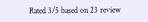Rated 3/5 based on 23 review